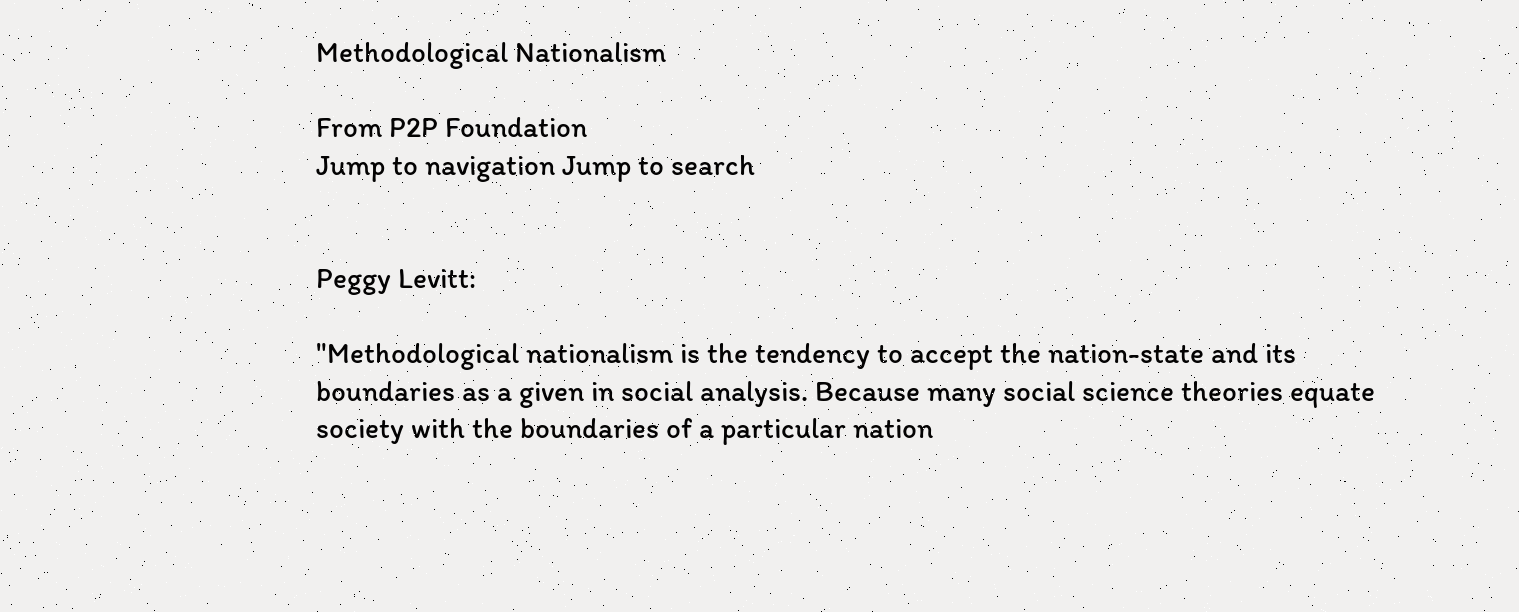Methodological Nationalism

From P2P Foundation
Jump to navigation Jump to search


Peggy Levitt:

"Methodological nationalism is the tendency to accept the nation-state and its boundaries as a given in social analysis. Because many social science theories equate society with the boundaries of a particular nation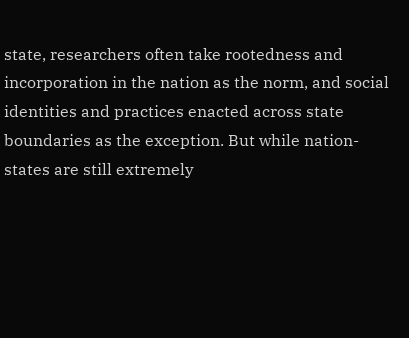state, researchers often take rootedness and incorporation in the nation as the norm, and social identities and practices enacted across state boundaries as the exception. But while nation-states are still extremely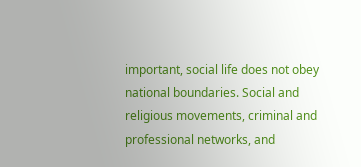important, social life does not obey national boundaries. Social and religious movements, criminal and professional networks, and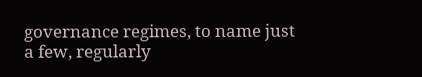governance regimes, to name just a few, regularly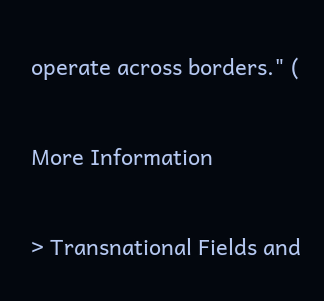operate across borders." (

More Information

> Transnational Fields and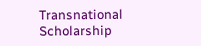Transnational Scholarship